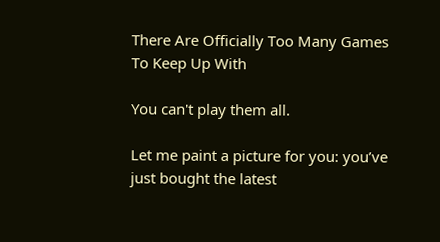There Are Officially Too Many Games To Keep Up With

You can't play them all.

Let me paint a picture for you: you’ve just bought the latest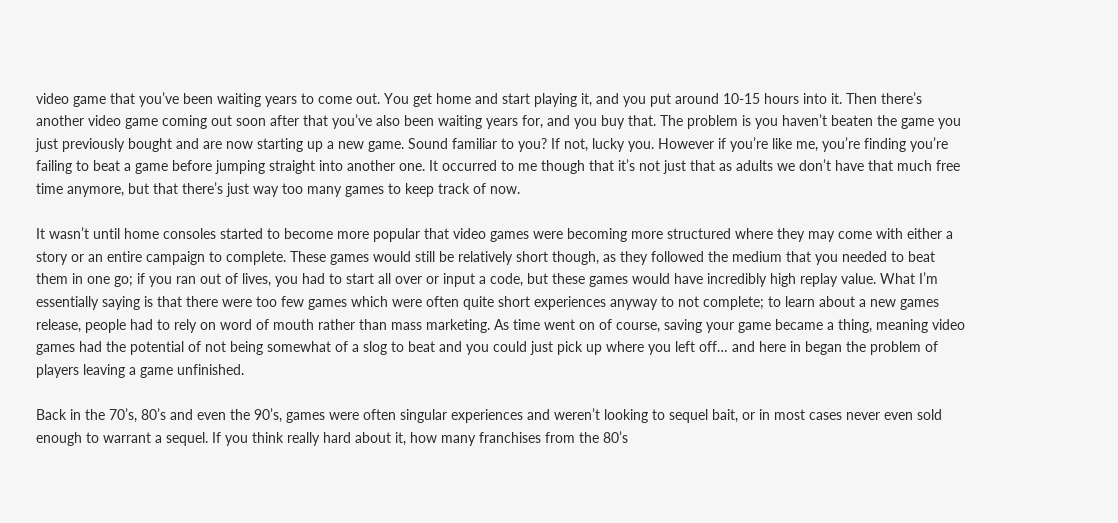video game that you’ve been waiting years to come out. You get home and start playing it, and you put around 10-15 hours into it. Then there’s another video game coming out soon after that you’ve also been waiting years for, and you buy that. The problem is you haven’t beaten the game you just previously bought and are now starting up a new game. Sound familiar to you? If not, lucky you. However if you’re like me, you’re finding you’re failing to beat a game before jumping straight into another one. It occurred to me though that it’s not just that as adults we don’t have that much free time anymore, but that there’s just way too many games to keep track of now.

It wasn’t until home consoles started to become more popular that video games were becoming more structured where they may come with either a story or an entire campaign to complete. These games would still be relatively short though, as they followed the medium that you needed to beat them in one go; if you ran out of lives, you had to start all over or input a code, but these games would have incredibly high replay value. What I’m essentially saying is that there were too few games which were often quite short experiences anyway to not complete; to learn about a new games release, people had to rely on word of mouth rather than mass marketing. As time went on of course, saving your game became a thing, meaning video games had the potential of not being somewhat of a slog to beat and you could just pick up where you left off… and here in began the problem of players leaving a game unfinished.

Back in the 70’s, 80’s and even the 90’s, games were often singular experiences and weren’t looking to sequel bait, or in most cases never even sold enough to warrant a sequel. If you think really hard about it, how many franchises from the 80’s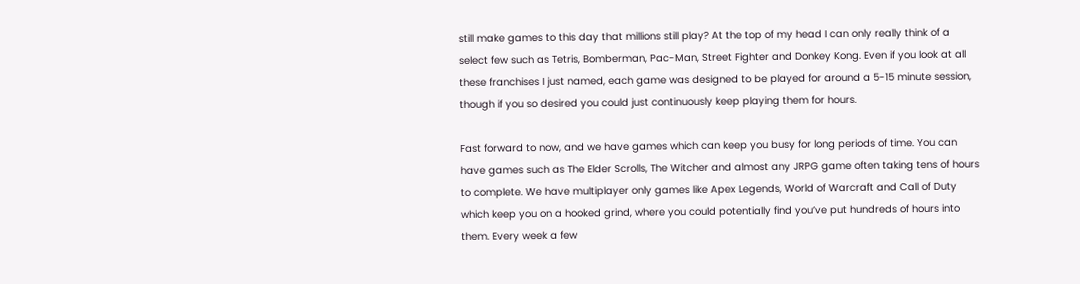still make games to this day that millions still play? At the top of my head I can only really think of a select few such as Tetris, Bomberman, Pac-Man, Street Fighter and Donkey Kong. Even if you look at all these franchises I just named, each game was designed to be played for around a 5-15 minute session, though if you so desired you could just continuously keep playing them for hours.

Fast forward to now, and we have games which can keep you busy for long periods of time. You can have games such as The Elder Scrolls, The Witcher and almost any JRPG game often taking tens of hours to complete. We have multiplayer only games like Apex Legends, World of Warcraft and Call of Duty which keep you on a hooked grind, where you could potentially find you’ve put hundreds of hours into them. Every week a few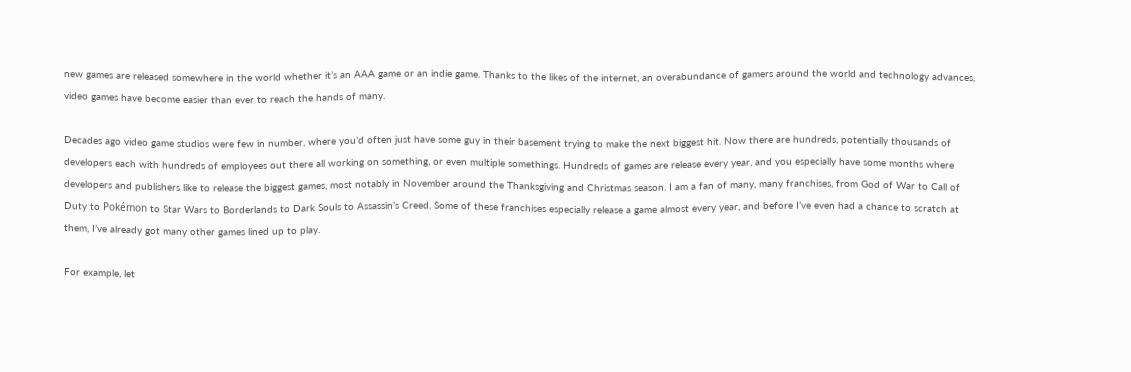new games are released somewhere in the world whether it’s an AAA game or an indie game. Thanks to the likes of the internet, an overabundance of gamers around the world and technology advances, video games have become easier than ever to reach the hands of many.

Decades ago video game studios were few in number, where you’d often just have some guy in their basement trying to make the next biggest hit. Now there are hundreds, potentially thousands of developers each with hundreds of employees out there all working on something, or even multiple somethings. Hundreds of games are release every year, and you especially have some months where developers and publishers like to release the biggest games, most notably in November around the Thanksgiving and Christmas season. I am a fan of many, many franchises, from God of War to Call of Duty to Pokémon to Star Wars to Borderlands to Dark Souls to Assassin’s Creed. Some of these franchises especially release a game almost every year, and before I’ve even had a chance to scratch at them, I’ve already got many other games lined up to play.

For example, let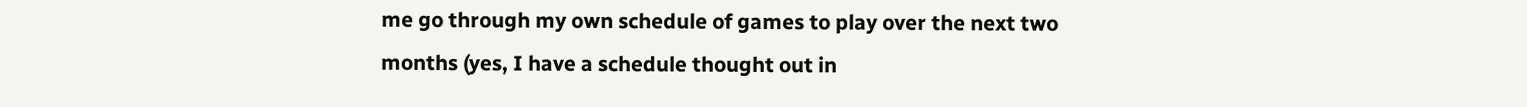me go through my own schedule of games to play over the next two months (yes, I have a schedule thought out in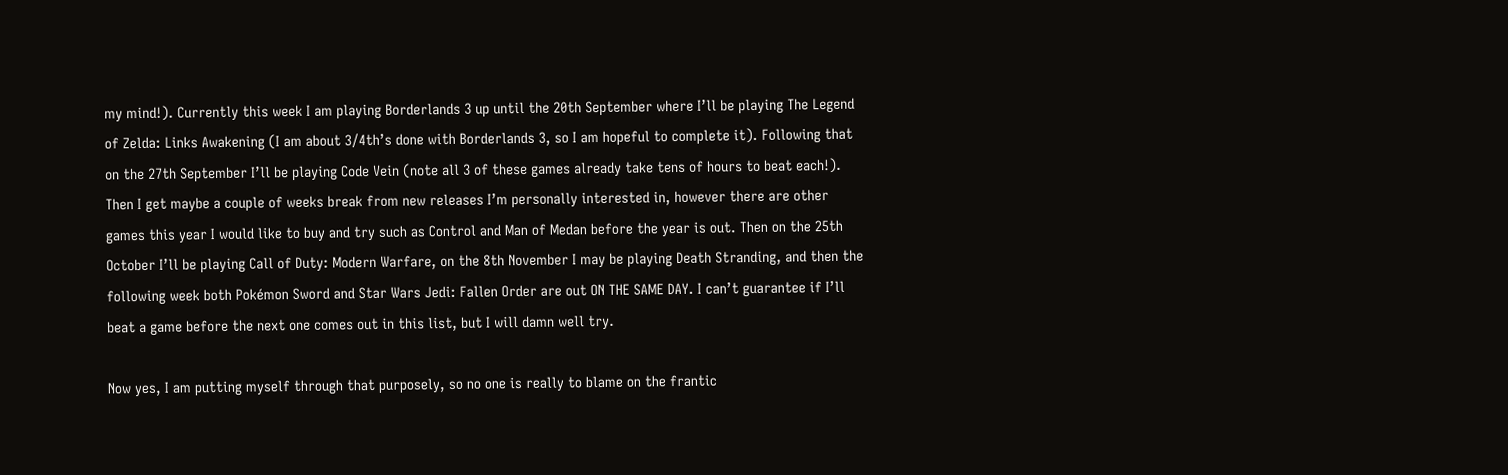my mind!). Currently this week I am playing Borderlands 3 up until the 20th September where I’ll be playing The Legend of Zelda: Links Awakening (I am about 3/4th’s done with Borderlands 3, so I am hopeful to complete it). Following that on the 27th September I’ll be playing Code Vein (note all 3 of these games already take tens of hours to beat each!). Then I get maybe a couple of weeks break from new releases I’m personally interested in, however there are other games this year I would like to buy and try such as Control and Man of Medan before the year is out. Then on the 25th October I’ll be playing Call of Duty: Modern Warfare, on the 8th November I may be playing Death Stranding, and then the following week both Pokémon Sword and Star Wars Jedi: Fallen Order are out ON THE SAME DAY. I can’t guarantee if I’ll beat a game before the next one comes out in this list, but I will damn well try.

Now yes, I am putting myself through that purposely, so no one is really to blame on the frantic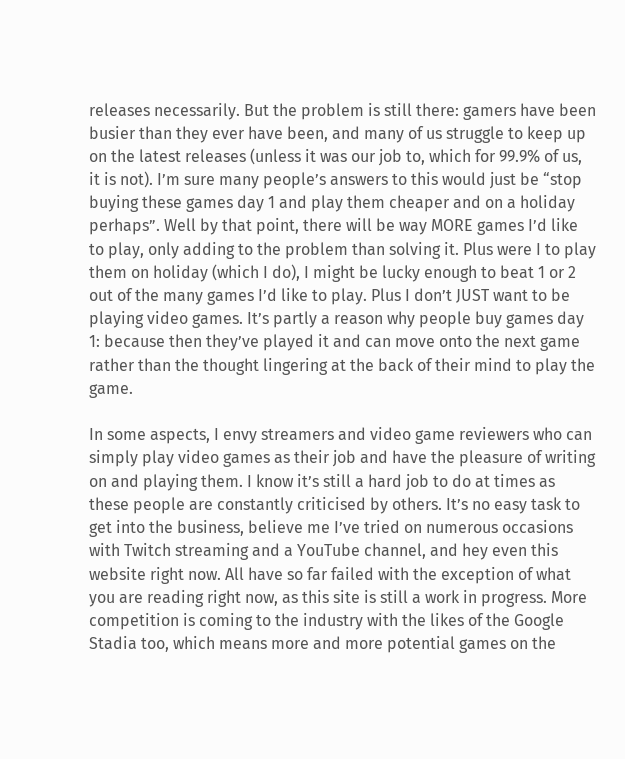releases necessarily. But the problem is still there: gamers have been busier than they ever have been, and many of us struggle to keep up on the latest releases (unless it was our job to, which for 99.9% of us, it is not). I’m sure many people’s answers to this would just be “stop buying these games day 1 and play them cheaper and on a holiday perhaps”. Well by that point, there will be way MORE games I’d like to play, only adding to the problem than solving it. Plus were I to play them on holiday (which I do), I might be lucky enough to beat 1 or 2 out of the many games I’d like to play. Plus I don’t JUST want to be playing video games. It’s partly a reason why people buy games day 1: because then they’ve played it and can move onto the next game rather than the thought lingering at the back of their mind to play the game.

In some aspects, I envy streamers and video game reviewers who can simply play video games as their job and have the pleasure of writing on and playing them. I know it’s still a hard job to do at times as these people are constantly criticised by others. It’s no easy task to get into the business, believe me I’ve tried on numerous occasions with Twitch streaming and a YouTube channel, and hey even this website right now. All have so far failed with the exception of what you are reading right now, as this site is still a work in progress. More competition is coming to the industry with the likes of the Google Stadia too, which means more and more potential games on the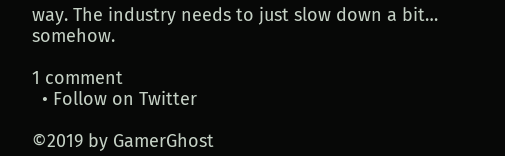way. The industry needs to just slow down a bit… somehow.

1 comment
  • Follow on Twitter

©2019 by GamerGhost